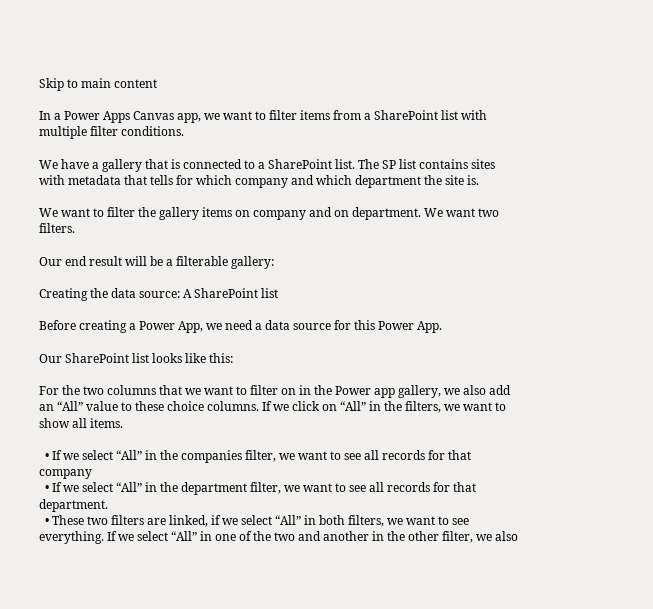Skip to main content

In a Power Apps Canvas app, we want to filter items from a SharePoint list with multiple filter conditions.

We have a gallery that is connected to a SharePoint list. The SP list contains sites with metadata that tells for which company and which department the site is.

We want to filter the gallery items on company and on department. We want two filters.

Our end result will be a filterable gallery:

Creating the data source: A SharePoint list

Before creating a Power App, we need a data source for this Power App.

Our SharePoint list looks like this:

For the two columns that we want to filter on in the Power app gallery, we also add an “All” value to these choice columns. If we click on “All” in the filters, we want to show all items.

  • If we select “All” in the companies filter, we want to see all records for that company
  • If we select “All” in the department filter, we want to see all records for that department.
  • These two filters are linked, if we select “All” in both filters, we want to see everything. If we select “All” in one of the two and another in the other filter, we also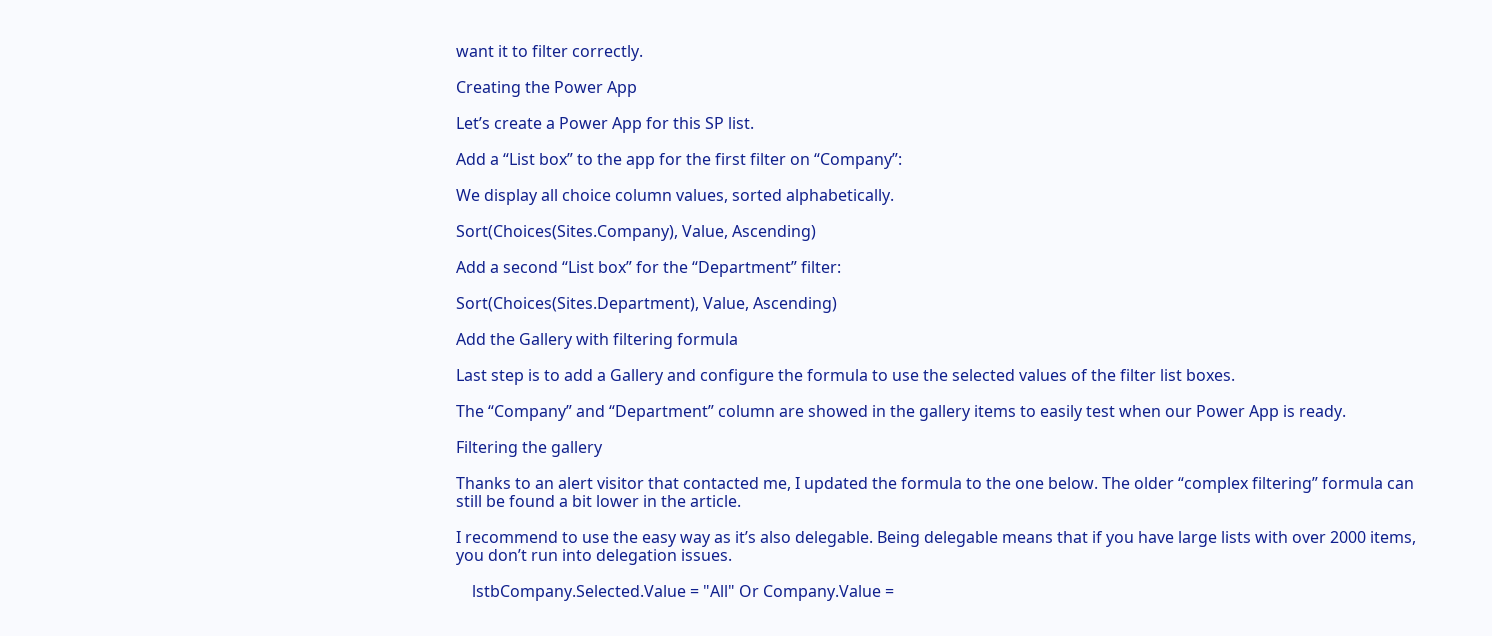want it to filter correctly.

Creating the Power App

Let’s create a Power App for this SP list.

Add a “List box” to the app for the first filter on “Company”:

We display all choice column values, sorted alphabetically.

Sort(Choices(Sites.Company), Value, Ascending)

Add a second “List box” for the “Department” filter:

Sort(Choices(Sites.Department), Value, Ascending)

Add the Gallery with filtering formula

Last step is to add a Gallery and configure the formula to use the selected values of the filter list boxes.

The “Company” and “Department” column are showed in the gallery items to easily test when our Power App is ready.

Filtering the gallery

Thanks to an alert visitor that contacted me, I updated the formula to the one below. The older “complex filtering” formula can still be found a bit lower in the article.

I recommend to use the easy way as it’s also delegable. Being delegable means that if you have large lists with over 2000 items, you don’t run into delegation issues.

    lstbCompany.Selected.Value = "All" Or Company.Value =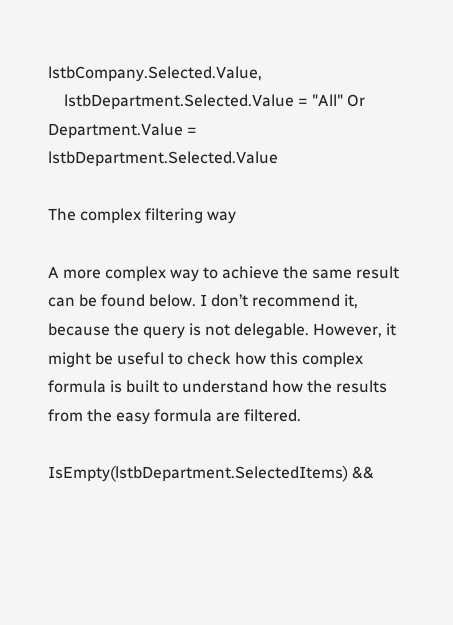lstbCompany.Selected.Value,
    lstbDepartment.Selected.Value = "All" Or Department.Value = lstbDepartment.Selected.Value

The complex filtering way

A more complex way to achieve the same result can be found below. I don’t recommend it, because the query is not delegable. However, it might be useful to check how this complex formula is built to understand how the results from the easy formula are filtered.

IsEmpty(lstbDepartment.SelectedItems) &&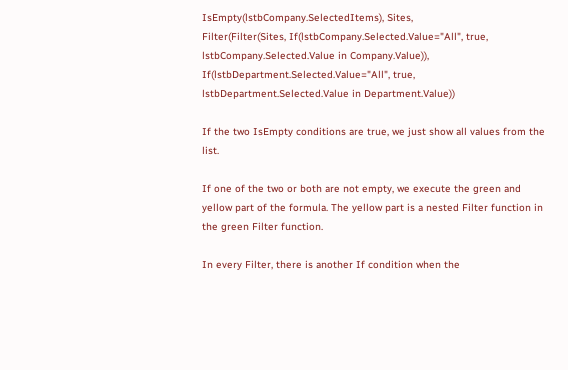IsEmpty(lstbCompany.SelectedItems), Sites,
Filter(Filter(Sites, If(lstbCompany.Selected.Value="All", true, lstbCompany.Selected.Value in Company.Value)), If(lstbDepartment.Selected.Value="All", true, lstbDepartment.Selected.Value in Department.Value))

If the two IsEmpty conditions are true, we just show all values from the list.

If one of the two or both are not empty, we execute the green and yellow part of the formula. The yellow part is a nested Filter function in the green Filter function.

In every Filter, there is another If condition when the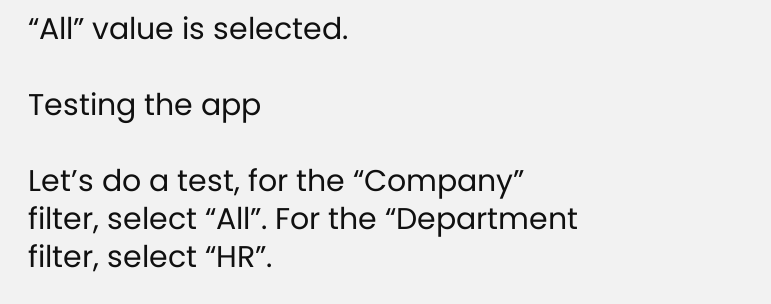“All” value is selected.

Testing the app

Let’s do a test, for the “Company” filter, select “All”. For the “Department filter, select “HR”.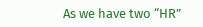As we have two “HR”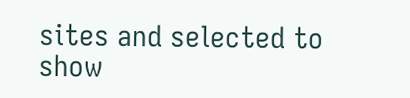sites and selected to show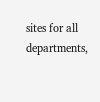sites for all departments,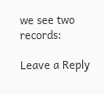we see two records:

Leave a Reply